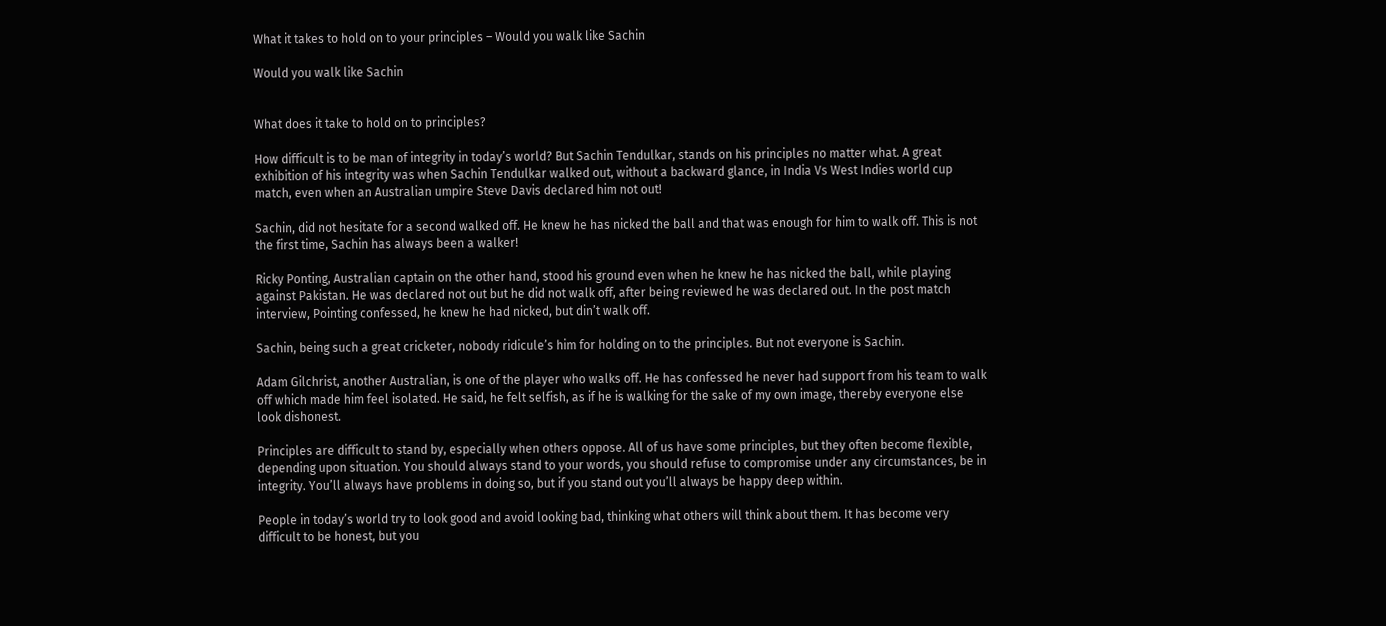What it takes to hold on to your principles – Would you walk like Sachin

Would you walk like Sachin


What does it take to hold on to principles?

How difficult is to be man of integrity in today’s world? But Sachin Tendulkar, stands on his principles no matter what. A great exhibition of his integrity was when Sachin Tendulkar walked out, without a backward glance, in India Vs West Indies world cup match, even when an Australian umpire Steve Davis declared him not out!

Sachin, did not hesitate for a second walked off. He knew he has nicked the ball and that was enough for him to walk off. This is not the first time, Sachin has always been a walker!

Ricky Ponting, Australian captain on the other hand, stood his ground even when he knew he has nicked the ball, while playing against Pakistan. He was declared not out but he did not walk off, after being reviewed he was declared out. In the post match interview, Pointing confessed, he knew he had nicked, but din’t walk off.

Sachin, being such a great cricketer, nobody ridicule’s him for holding on to the principles. But not everyone is Sachin.

Adam Gilchrist, another Australian, is one of the player who walks off. He has confessed he never had support from his team to walk off which made him feel isolated. He said, he felt selfish, as if he is walking for the sake of my own image, thereby everyone else look dishonest.

Principles are difficult to stand by, especially when others oppose. All of us have some principles, but they often become flexible, depending upon situation. You should always stand to your words, you should refuse to compromise under any circumstances, be in integrity. You’ll always have problems in doing so, but if you stand out you’ll always be happy deep within.

People in today’s world try to look good and avoid looking bad, thinking what others will think about them. It has become very difficult to be honest, but you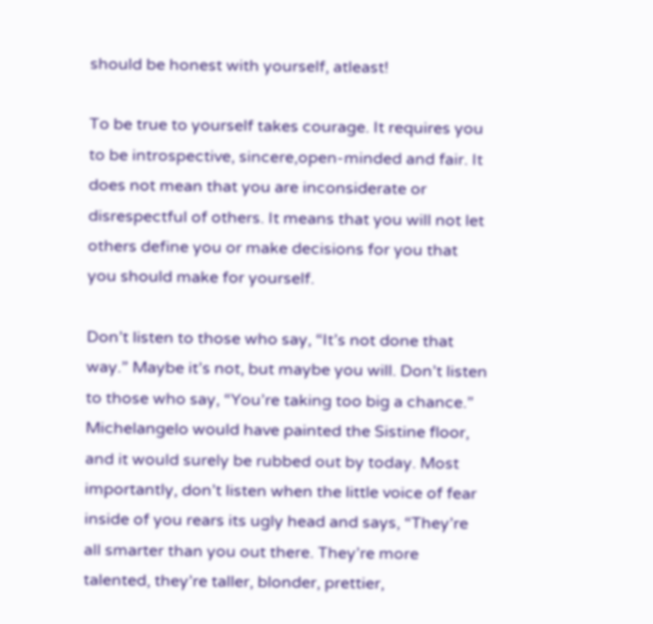should be honest with yourself, atleast!

To be true to yourself takes courage. It requires you to be introspective, sincere,open-minded and fair. It does not mean that you are inconsiderate or disrespectful of others. It means that you will not let others define you or make decisions for you that you should make for yourself.

Don’t listen to those who say, “It’s not done that way.” Maybe it’s not, but maybe you will. Don’t listen to those who say, “You’re taking too big a chance.” Michelangelo would have painted the Sistine floor, and it would surely be rubbed out by today. Most importantly, don’t listen when the little voice of fear inside of you rears its ugly head and says, “They’re all smarter than you out there. They’re more talented, they’re taller, blonder, prettier,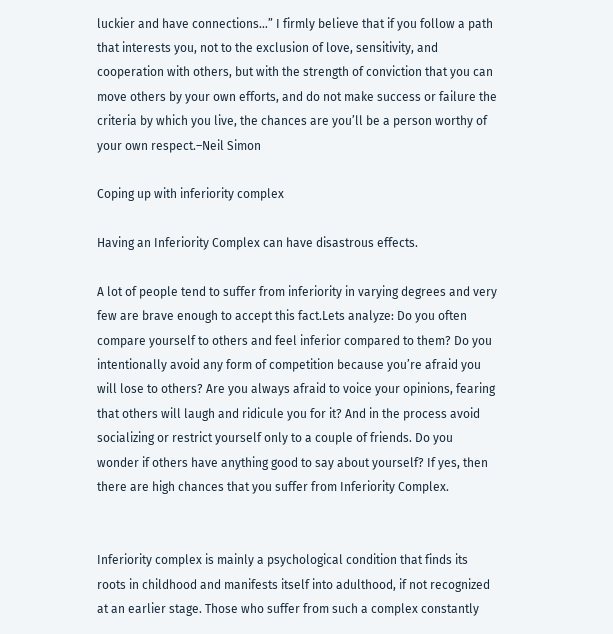luckier and have connections…” I firmly believe that if you follow a path that interests you, not to the exclusion of love, sensitivity, and cooperation with others, but with the strength of conviction that you can move others by your own efforts, and do not make success or failure the criteria by which you live, the chances are you’ll be a person worthy of your own respect.–Neil Simon

Coping up with inferiority complex

Having an Inferiority Complex can have disastrous effects.

A lot of people tend to suffer from inferiority in varying degrees and very few are brave enough to accept this fact.Lets analyze: Do you often compare yourself to others and feel inferior compared to them? Do you intentionally avoid any form of competition because you’re afraid you will lose to others? Are you always afraid to voice your opinions, fearing that others will laugh and ridicule you for it? And in the process avoid socializing or restrict yourself only to a couple of friends. Do you wonder if others have anything good to say about yourself? If yes, then there are high chances that you suffer from Inferiority Complex.


Inferiority complex is mainly a psychological condition that finds its roots in childhood and manifests itself into adulthood, if not recognized at an earlier stage. Those who suffer from such a complex constantly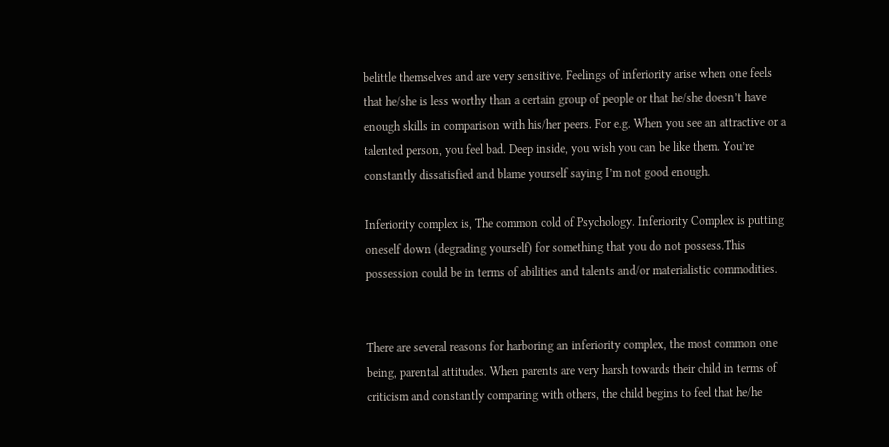belittle themselves and are very sensitive. Feelings of inferiority arise when one feels that he/she is less worthy than a certain group of people or that he/she doesn’t have enough skills in comparison with his/her peers. For e.g. When you see an attractive or a talented person, you feel bad. Deep inside, you wish you can be like them. You’re constantly dissatisfied and blame yourself saying I’m not good enough.

Inferiority complex is, The common cold of Psychology. Inferiority Complex is putting oneself down (degrading yourself) for something that you do not possess.This possession could be in terms of abilities and talents and/or materialistic commodities.


There are several reasons for harboring an inferiority complex, the most common one being, parental attitudes. When parents are very harsh towards their child in terms of criticism and constantly comparing with others, the child begins to feel that he/he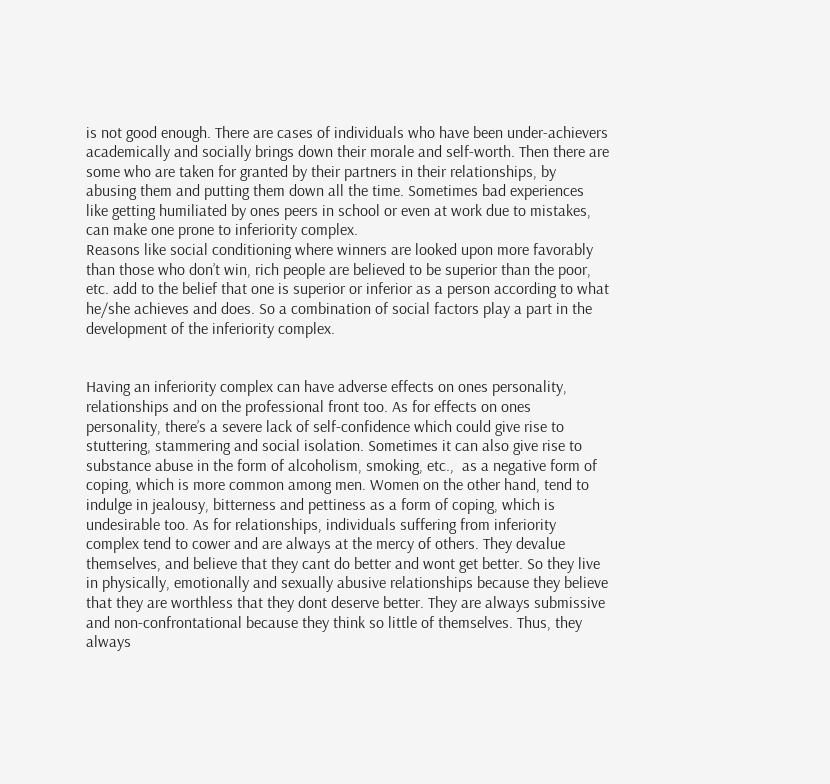is not good enough. There are cases of individuals who have been under-achievers academically and socially brings down their morale and self-worth. Then there are some who are taken for granted by their partners in their relationships, by abusing them and putting them down all the time. Sometimes bad experiences like getting humiliated by ones peers in school or even at work due to mistakes, can make one prone to inferiority complex.
Reasons like social conditioning where winners are looked upon more favorably than those who don’t win, rich people are believed to be superior than the poor, etc. add to the belief that one is superior or inferior as a person according to what he/she achieves and does. So a combination of social factors play a part in the development of the inferiority complex.


Having an inferiority complex can have adverse effects on ones personality, relationships and on the professional front too. As for effects on ones personality, there’s a severe lack of self-confidence which could give rise to stuttering, stammering and social isolation. Sometimes it can also give rise to substance abuse in the form of alcoholism, smoking, etc.,  as a negative form of coping, which is more common among men. Women on the other hand, tend to indulge in jealousy, bitterness and pettiness as a form of coping, which is undesirable too. As for relationships, individuals suffering from inferiority complex tend to cower and are always at the mercy of others. They devalue themselves, and believe that they cant do better and wont get better. So they live in physically, emotionally and sexually abusive relationships because they believe that they are worthless that they dont deserve better. They are always submissive and non-confrontational because they think so little of themselves. Thus, they always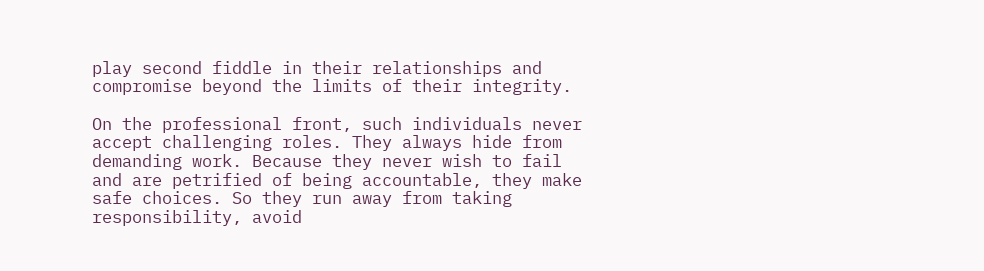play second fiddle in their relationships and compromise beyond the limits of their integrity.

On the professional front, such individuals never accept challenging roles. They always hide from demanding work. Because they never wish to fail and are petrified of being accountable, they make safe choices. So they run away from taking responsibility, avoid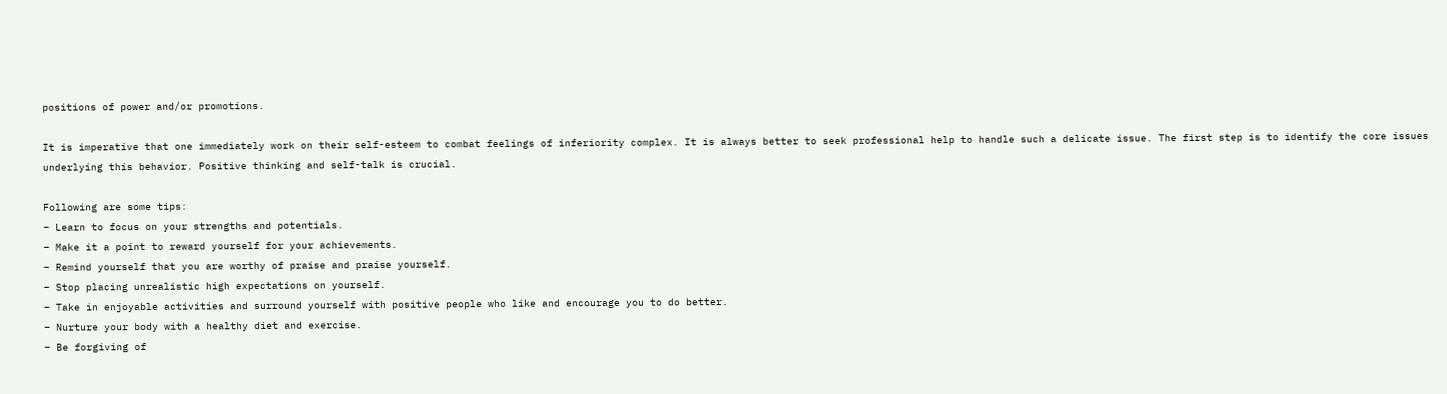positions of power and/or promotions.

It is imperative that one immediately work on their self-esteem to combat feelings of inferiority complex. It is always better to seek professional help to handle such a delicate issue. The first step is to identify the core issues underlying this behavior. Positive thinking and self-talk is crucial.

Following are some tips:
– Learn to focus on your strengths and potentials.
– Make it a point to reward yourself for your achievements.
– Remind yourself that you are worthy of praise and praise yourself.
– Stop placing unrealistic high expectations on yourself.
– Take in enjoyable activities and surround yourself with positive people who like and encourage you to do better.
– Nurture your body with a healthy diet and exercise.
– Be forgiving of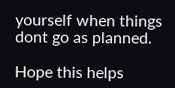yourself when things dont go as planned.

Hope this helps